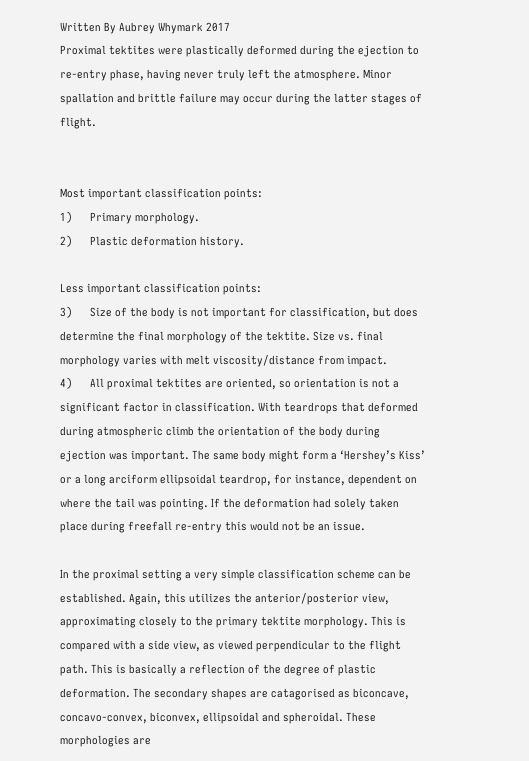Written By Aubrey Whymark 2017
Proximal tektites were plastically deformed during the ejection to re-entry phase, having never truly left the atmosphere. Minor spallation and brittle failure may occur during the latter stages of flight.


Most important classification points:
1)      Primary morphology.
2)      Plastic deformation history.

Less important classification points:
3)      Size of the body is not important for classification, but does determine the final morphology of the tektite. Size vs. final morphology varies with melt viscosity/distance from impact.
4)      All proximal tektites are oriented, so orientation is not a significant factor in classification. With teardrops that deformed during atmospheric climb the orientation of the body during ejection was important. The same body might form a ‘Hershey’s Kiss’ or a long arciform ellipsoidal teardrop, for instance, dependent on where the tail was pointing. If the deformation had solely taken place during freefall re-entry this would not be an issue.

In the proximal setting a very simple classification scheme can be established. Again, this utilizes the anterior/posterior view, approximating closely to the primary tektite morphology. This is compared with a side view, as viewed perpendicular to the flight path. This is basically a reflection of the degree of plastic deformation. The secondary shapes are catagorised as biconcave, concavo-convex, biconvex, ellipsoidal and spheroidal. These morphologies are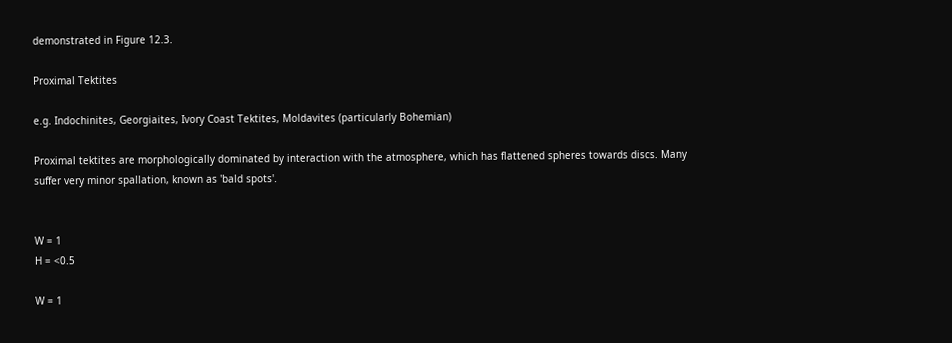demonstrated in Figure 12.3.

Proximal Tektites

e.g. Indochinites, Georgiaites, Ivory Coast Tektites, Moldavites (particularly Bohemian)

Proximal tektites are morphologically dominated by interaction with the atmosphere, which has flattened spheres towards discs. Many suffer very minor spallation, known as 'bald spots'.


W = 1
H = <0.5

W = 1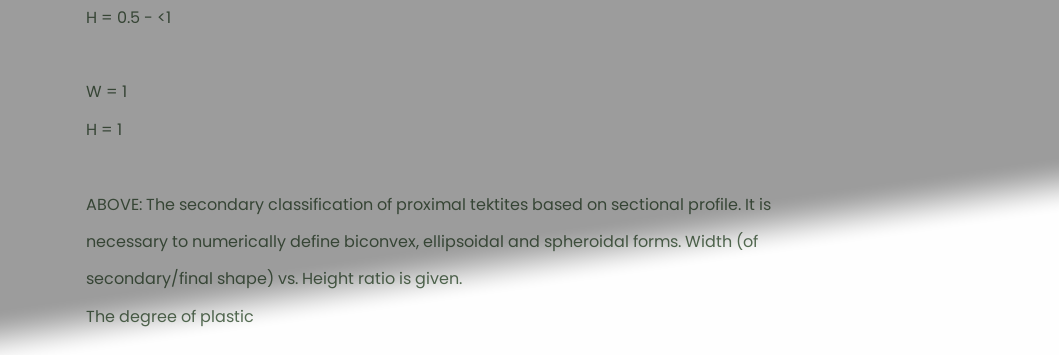H = 0.5 - <1

W = 1
H = 1

ABOVE: The secondary classification of proximal tektites based on sectional profile. It is necessary to numerically define biconvex, ellipsoidal and spheroidal forms. Width (of secondary/final shape) vs. Height ratio is given.
The degree of plastic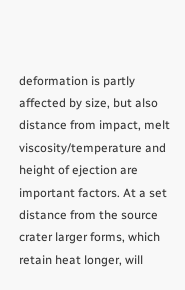deformation is partly affected by size, but also distance from impact, melt viscosity/temperature and height of ejection are important factors. At a set distance from the source crater larger forms, which retain heat longer, will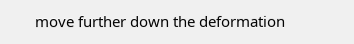move further down the deformation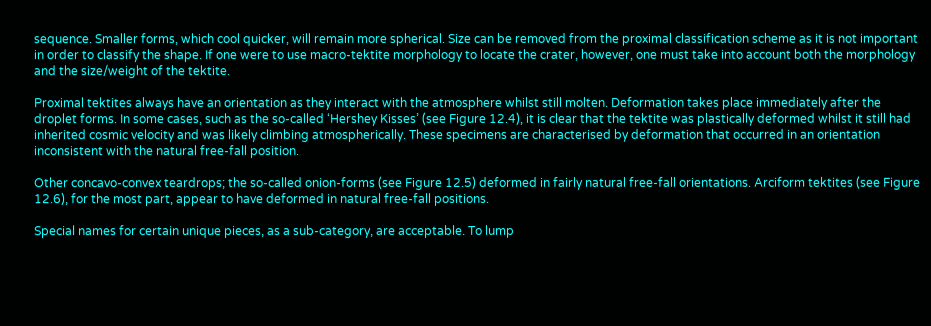sequence. Smaller forms, which cool quicker, will remain more spherical. Size can be removed from the proximal classification scheme as it is not important in order to classify the shape. If one were to use macro-tektite morphology to locate the crater, however, one must take into account both the morphology and the size/weight of the tektite.

Proximal tektites always have an orientation as they interact with the atmosphere whilst still molten. Deformation takes place immediately after the droplet forms. In some cases, such as the so-called ‘Hershey Kisses’ (see Figure 12.4), it is clear that the tektite was plastically deformed whilst it still had inherited cosmic velocity and was likely climbing atmospherically. These specimens are characterised by deformation that occurred in an orientation inconsistent with the natural free-fall position.

Other concavo-convex teardrops; the so-called onion-forms (see Figure 12.5) deformed in fairly natural free-fall orientations. Arciform tektites (see Figure 12.6), for the most part, appear to have deformed in natural free-fall positions.

Special names for certain unique pieces, as a sub-category, are acceptable. To lump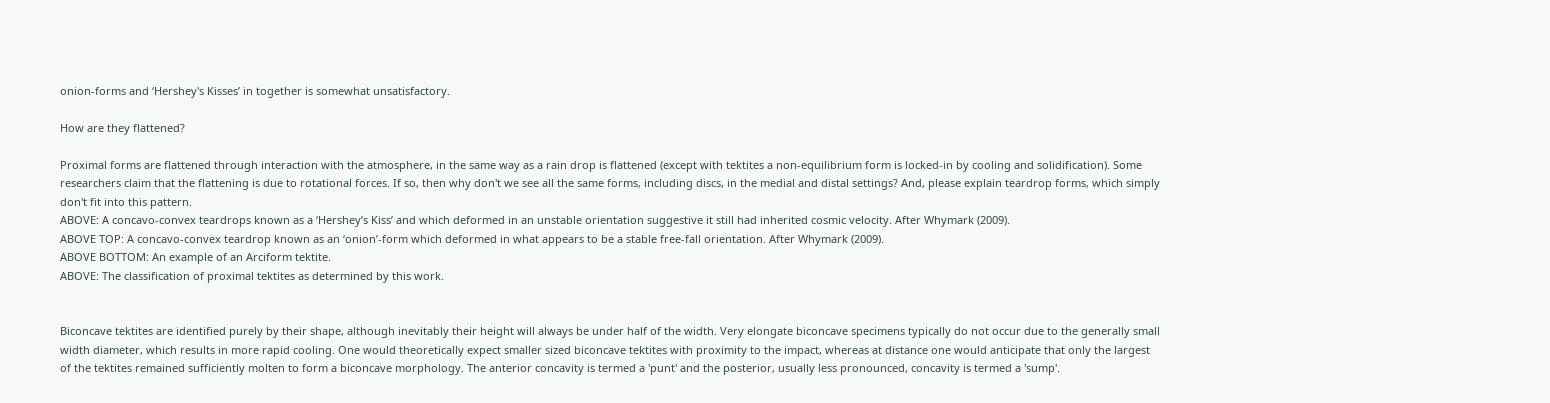onion-forms and ‘Hershey's Kisses’ in together is somewhat unsatisfactory.

How are they flattened?

Proximal forms are flattened through interaction with the atmosphere, in the same way as a rain drop is flattened (except with tektites a non-equilibrium form is locked-in by cooling and solidification). Some researchers claim that the flattening is due to rotational forces. If so, then why don't we see all the same forms, including discs, in the medial and distal settings? And, please explain teardrop forms, which simply don't fit into this pattern.
ABOVE: A concavo-convex teardrops known as a ‘Hershey’s Kiss’ and which deformed in an unstable orientation suggestive it still had inherited cosmic velocity. After Whymark (2009).
ABOVE TOP: A concavo-convex teardrop known as an ‘onion’-form which deformed in what appears to be a stable free-fall orientation. After Whymark (2009).
ABOVE BOTTOM: An example of an Arciform tektite.
ABOVE: The classification of proximal tektites as determined by this work.


Biconcave tektites are identified purely by their shape, although inevitably their height will always be under half of the width. Very elongate biconcave specimens typically do not occur due to the generally small width diameter, which results in more rapid cooling. One would theoretically expect smaller sized biconcave tektites with proximity to the impact, whereas at distance one would anticipate that only the largest of the tektites remained sufficiently molten to form a biconcave morphology. The anterior concavity is termed a 'punt' and the posterior, usually less pronounced, concavity is termed a 'sump'.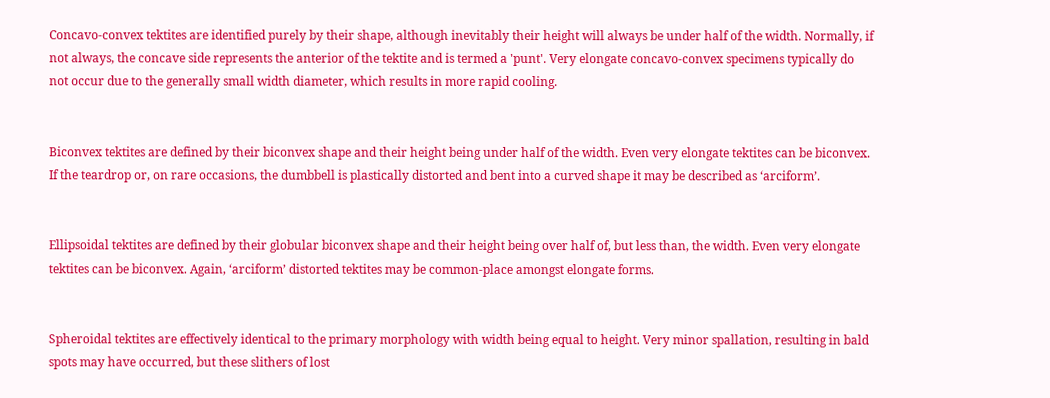Concavo-convex tektites are identified purely by their shape, although inevitably their height will always be under half of the width. Normally, if not always, the concave side represents the anterior of the tektite and is termed a 'punt'. Very elongate concavo-convex specimens typically do not occur due to the generally small width diameter, which results in more rapid cooling.


Biconvex tektites are defined by their biconvex shape and their height being under half of the width. Even very elongate tektites can be biconvex. If the teardrop or, on rare occasions, the dumbbell is plastically distorted and bent into a curved shape it may be described as ‘arciform’.


Ellipsoidal tektites are defined by their globular biconvex shape and their height being over half of, but less than, the width. Even very elongate tektites can be biconvex. Again, ‘arciform’ distorted tektites may be common-place amongst elongate forms.


Spheroidal tektites are effectively identical to the primary morphology with width being equal to height. Very minor spallation, resulting in bald spots may have occurred, but these slithers of lost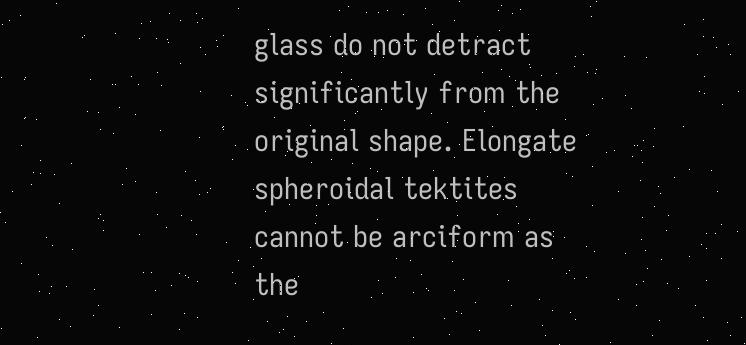glass do not detract significantly from the original shape. Elongate spheroidal tektites cannot be arciform as the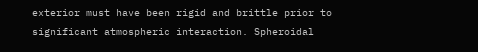exterior must have been rigid and brittle prior to significant atmospheric interaction. Spheroidal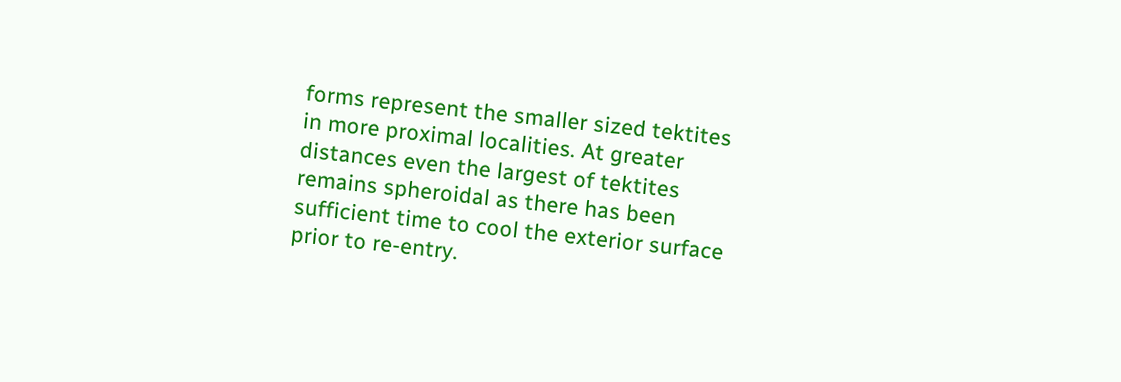forms represent the smaller sized tektites in more proximal localities. At greater distances even the largest of tektites remains spheroidal as there has been sufficient time to cool the exterior surface prior to re-entry.